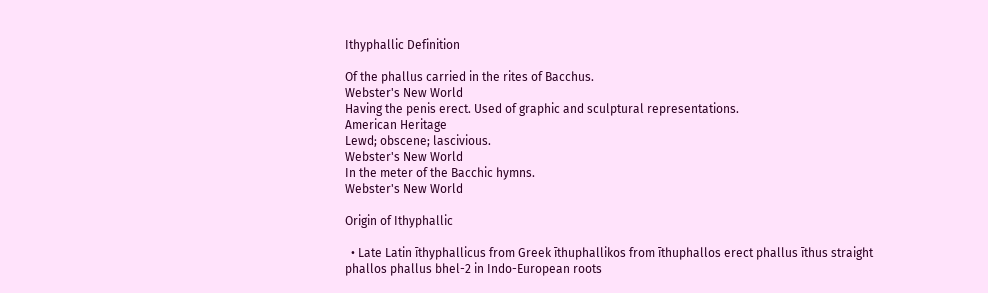Ithyphallic Definition

Of the phallus carried in the rites of Bacchus.
Webster's New World
Having the penis erect. Used of graphic and sculptural representations.
American Heritage
Lewd; obscene; lascivious.
Webster's New World
In the meter of the Bacchic hymns.
Webster's New World

Origin of Ithyphallic

  • Late Latin īthyphallicus from Greek īthuphallikos from īthuphallos erect phallus īthus straight phallos phallus bhel-2 in Indo-European roots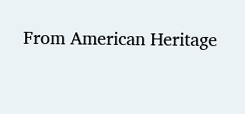From American Heritage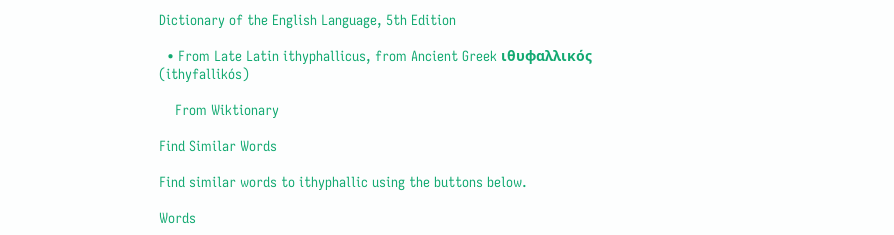Dictionary of the English Language, 5th Edition

  • From Late Latin ithyphallicus, from Ancient Greek ιθυφαλλικός (ithyfallikós)

    From Wiktionary

Find Similar Words

Find similar words to ithyphallic using the buttons below.

Words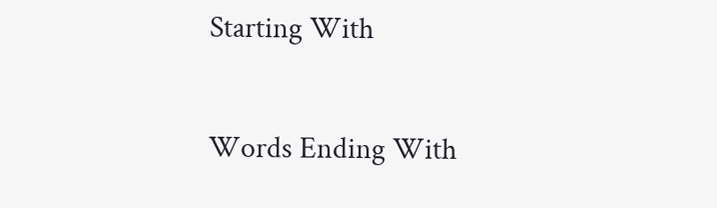Starting With

Words Ending With